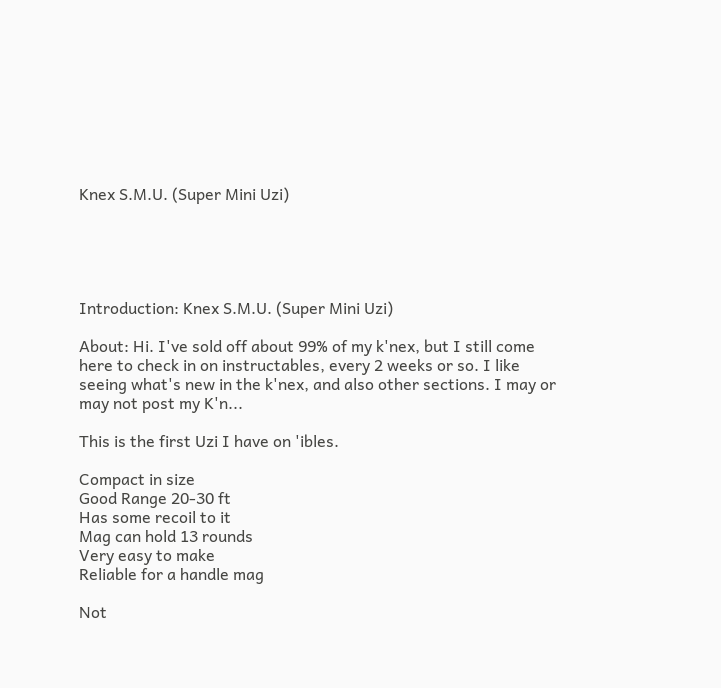Knex S.M.U. (Super Mini Uzi)





Introduction: Knex S.M.U. (Super Mini Uzi)

About: Hi. I've sold off about 99% of my k'nex, but I still come here to check in on instructables, every 2 weeks or so. I like seeing what's new in the k'nex, and also other sections. I may or may not post my K'n...

This is the first Uzi I have on 'ibles.

Compact in size
Good Range 20-30 ft
Has some recoil to it
Mag can hold 13 rounds
Very easy to make
Reliable for a handle mag

Not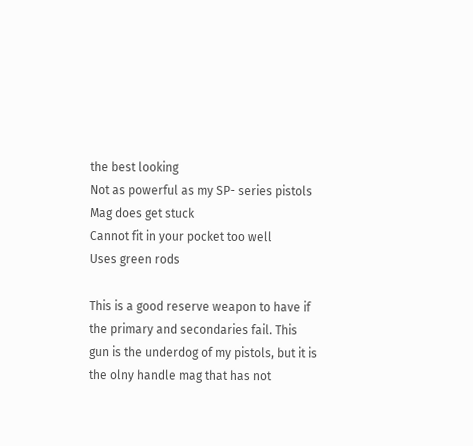the best looking
Not as powerful as my SP- series pistols
Mag does get stuck
Cannot fit in your pocket too well
Uses green rods

This is a good reserve weapon to have if the primary and secondaries fail. This gun is the underdog of my pistols, but it is the olny handle mag that has not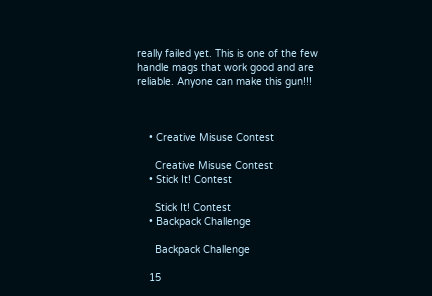really failed yet. This is one of the few handle mags that work good and are reliable. Anyone can make this gun!!!



    • Creative Misuse Contest

      Creative Misuse Contest
    • Stick It! Contest

      Stick It! Contest
    • Backpack Challenge

      Backpack Challenge

    15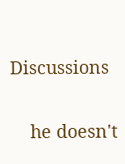Discussions

    he doesn't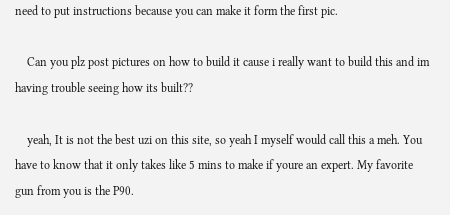need to put instructions because you can make it form the first pic.

    Can you plz post pictures on how to build it cause i really want to build this and im having trouble seeing how its built??

    yeah, It is not the best uzi on this site, so yeah I myself would call this a meh. You have to know that it only takes like 5 mins to make if youre an expert. My favorite gun from you is the P90.